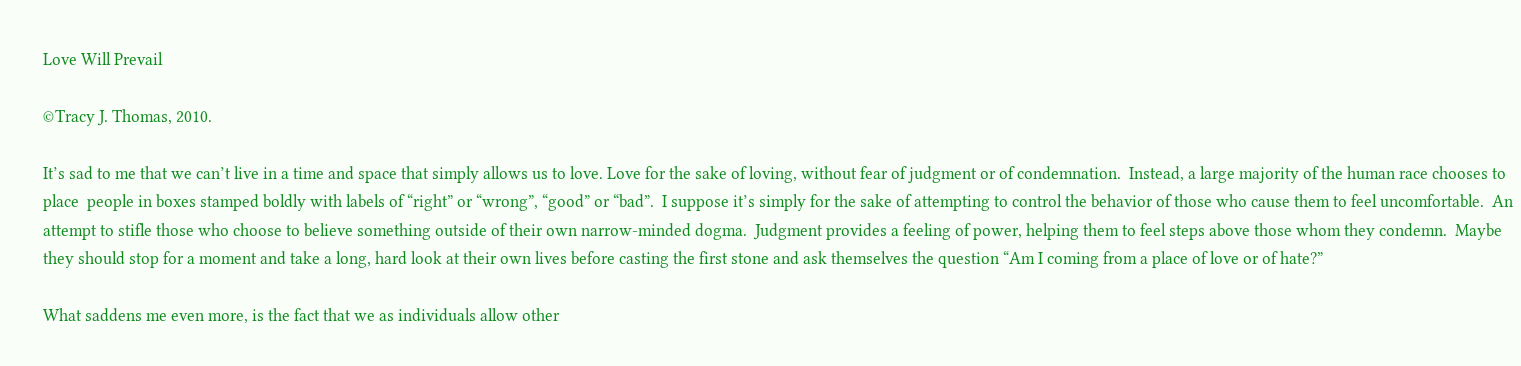Love Will Prevail

©Tracy J. Thomas, 2010.

It’s sad to me that we can’t live in a time and space that simply allows us to love. Love for the sake of loving, without fear of judgment or of condemnation.  Instead, a large majority of the human race chooses to place  people in boxes stamped boldly with labels of “right” or “wrong”, “good” or “bad”.  I suppose it’s simply for the sake of attempting to control the behavior of those who cause them to feel uncomfortable.  An attempt to stifle those who choose to believe something outside of their own narrow-minded dogma.  Judgment provides a feeling of power, helping them to feel steps above those whom they condemn.  Maybe they should stop for a moment and take a long, hard look at their own lives before casting the first stone and ask themselves the question “Am I coming from a place of love or of hate?”

What saddens me even more, is the fact that we as individuals allow other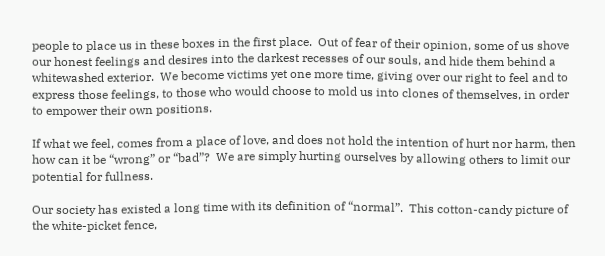people to place us in these boxes in the first place.  Out of fear of their opinion, some of us shove our honest feelings and desires into the darkest recesses of our souls, and hide them behind a whitewashed exterior.  We become victims yet one more time, giving over our right to feel and to express those feelings, to those who would choose to mold us into clones of themselves, in order to empower their own positions.

If what we feel, comes from a place of love, and does not hold the intention of hurt nor harm, then how can it be “wrong” or “bad”?  We are simply hurting ourselves by allowing others to limit our potential for fullness.

Our society has existed a long time with its definition of “normal”.  This cotton-candy picture of the white-picket fence,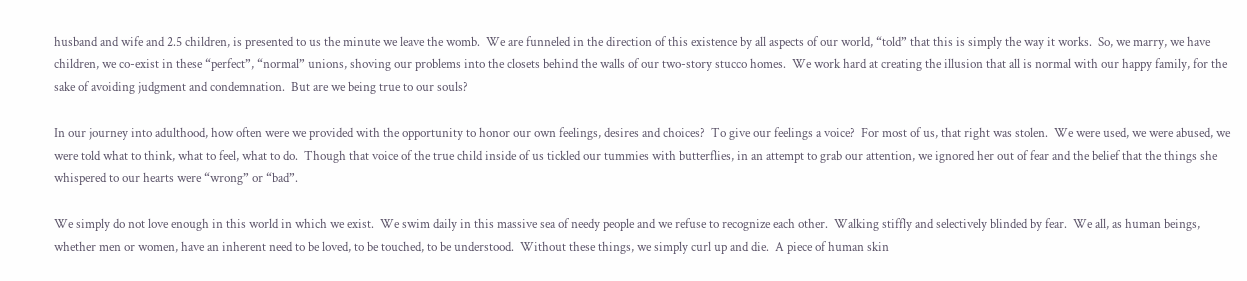husband and wife and 2.5 children, is presented to us the minute we leave the womb.  We are funneled in the direction of this existence by all aspects of our world, “told” that this is simply the way it works.  So, we marry, we have children, we co-exist in these “perfect”, “normal” unions, shoving our problems into the closets behind the walls of our two-story stucco homes.  We work hard at creating the illusion that all is normal with our happy family, for the sake of avoiding judgment and condemnation.  But are we being true to our souls?

In our journey into adulthood, how often were we provided with the opportunity to honor our own feelings, desires and choices?  To give our feelings a voice?  For most of us, that right was stolen.  We were used, we were abused, we were told what to think, what to feel, what to do.  Though that voice of the true child inside of us tickled our tummies with butterflies, in an attempt to grab our attention, we ignored her out of fear and the belief that the things she whispered to our hearts were “wrong” or “bad”.

We simply do not love enough in this world in which we exist.  We swim daily in this massive sea of needy people and we refuse to recognize each other.  Walking stiffly and selectively blinded by fear.  We all, as human beings, whether men or women, have an inherent need to be loved, to be touched, to be understood.  Without these things, we simply curl up and die.  A piece of human skin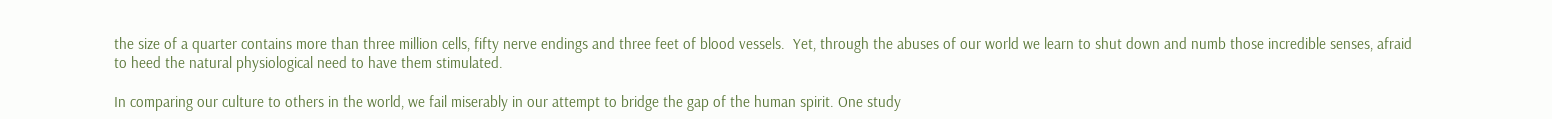the size of a quarter contains more than three million cells, fifty nerve endings and three feet of blood vessels.  Yet, through the abuses of our world we learn to shut down and numb those incredible senses, afraid to heed the natural physiological need to have them stimulated.

In comparing our culture to others in the world, we fail miserably in our attempt to bridge the gap of the human spirit. One study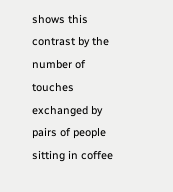shows this contrast by the number of touches exchanged by pairs of people sitting in coffee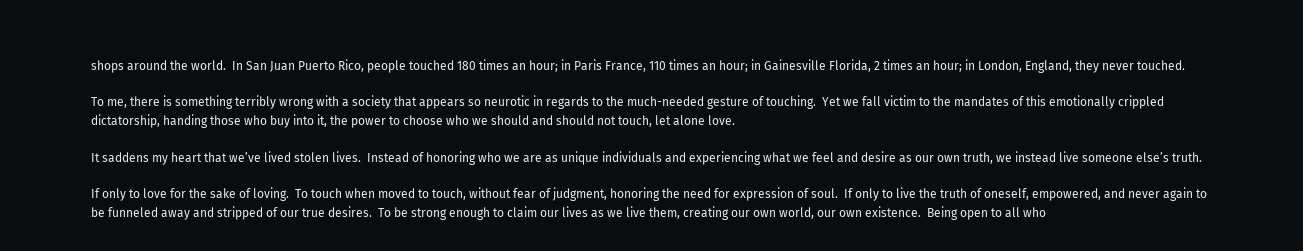shops around the world.  In San Juan Puerto Rico, people touched 180 times an hour; in Paris France, 110 times an hour; in Gainesville Florida, 2 times an hour; in London, England, they never touched.

To me, there is something terribly wrong with a society that appears so neurotic in regards to the much-needed gesture of touching.  Yet we fall victim to the mandates of this emotionally crippled dictatorship, handing those who buy into it, the power to choose who we should and should not touch, let alone love.

It saddens my heart that we’ve lived stolen lives.  Instead of honoring who we are as unique individuals and experiencing what we feel and desire as our own truth, we instead live someone else’s truth.

If only to love for the sake of loving.  To touch when moved to touch, without fear of judgment, honoring the need for expression of soul.  If only to live the truth of oneself, empowered, and never again to be funneled away and stripped of our true desires.  To be strong enough to claim our lives as we live them, creating our own world, our own existence.  Being open to all who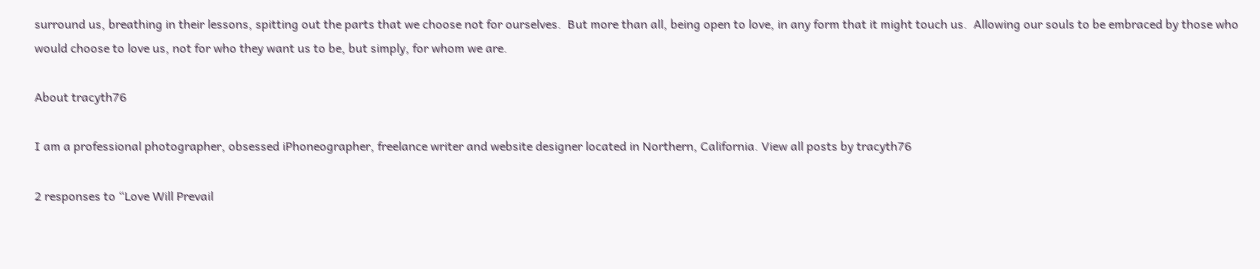surround us, breathing in their lessons, spitting out the parts that we choose not for ourselves.  But more than all, being open to love, in any form that it might touch us.  Allowing our souls to be embraced by those who would choose to love us, not for who they want us to be, but simply, for whom we are.

About tracyth76

I am a professional photographer, obsessed iPhoneographer, freelance writer and website designer located in Northern, California. View all posts by tracyth76

2 responses to “Love Will Prevail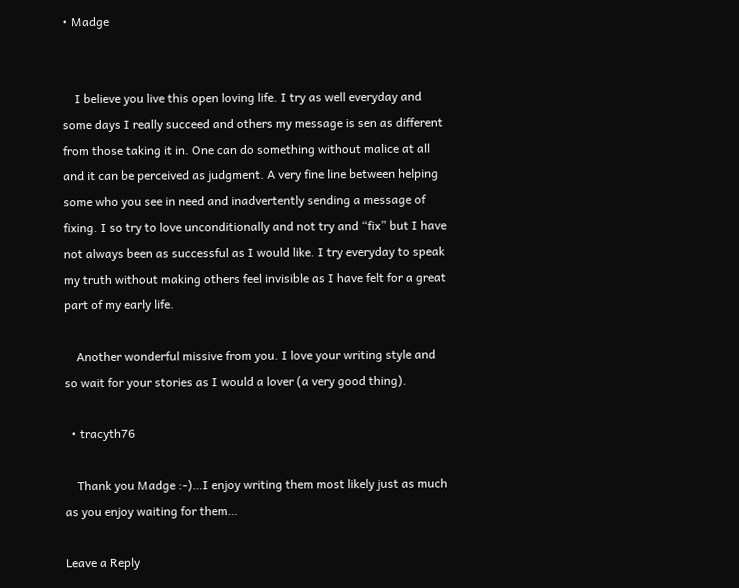• Madge


    I believe you live this open loving life. I try as well everyday and some days I really succeed and others my message is sen as different from those taking it in. One can do something without malice at all and it can be perceived as judgment. A very fine line between helping some who you see in need and inadvertently sending a message of fixing. I so try to love unconditionally and not try and “fix” but I have not always been as successful as I would like. I try everyday to speak my truth without making others feel invisible as I have felt for a great part of my early life.

    Another wonderful missive from you. I love your writing style and so wait for your stories as I would a lover (a very good thing).

  • tracyth76

    Thank you Madge :-)…I enjoy writing them most likely just as much as you enjoy waiting for them…

Leave a Reply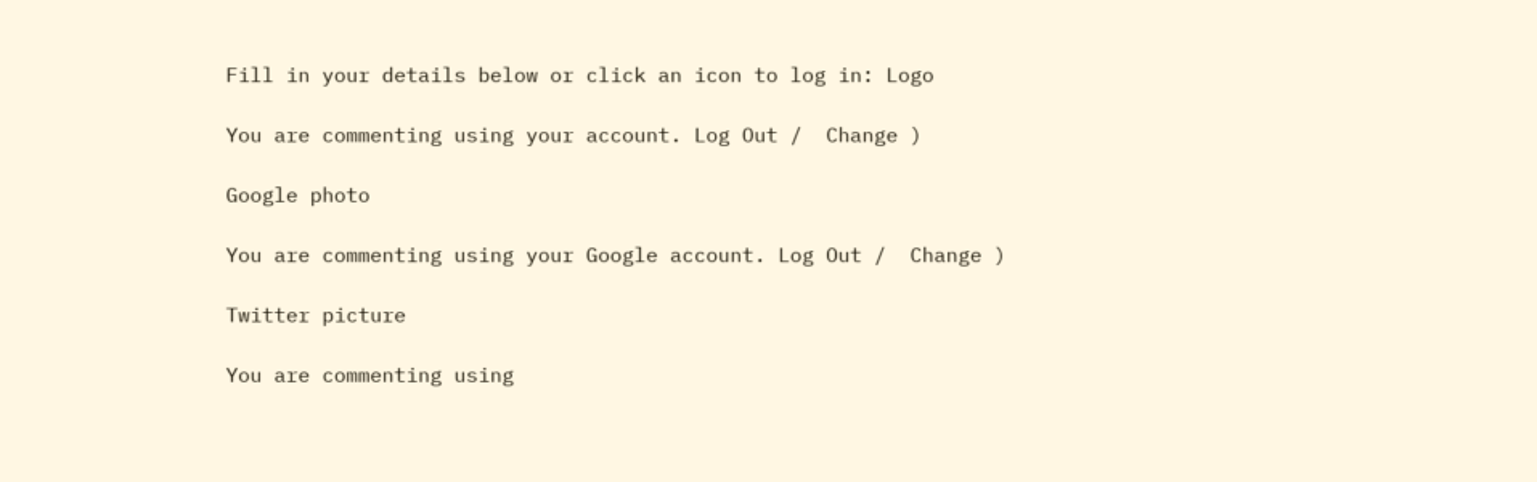Fill in your details below or click an icon to log in: Logo

You are commenting using your account. Log Out /  Change )

Google photo

You are commenting using your Google account. Log Out /  Change )

Twitter picture

You are commenting using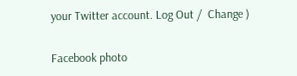your Twitter account. Log Out /  Change )

Facebook photo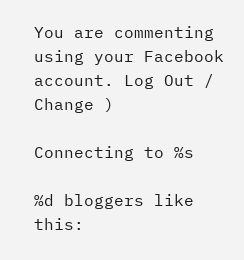You are commenting using your Facebook account. Log Out /  Change )

Connecting to %s

%d bloggers like this: